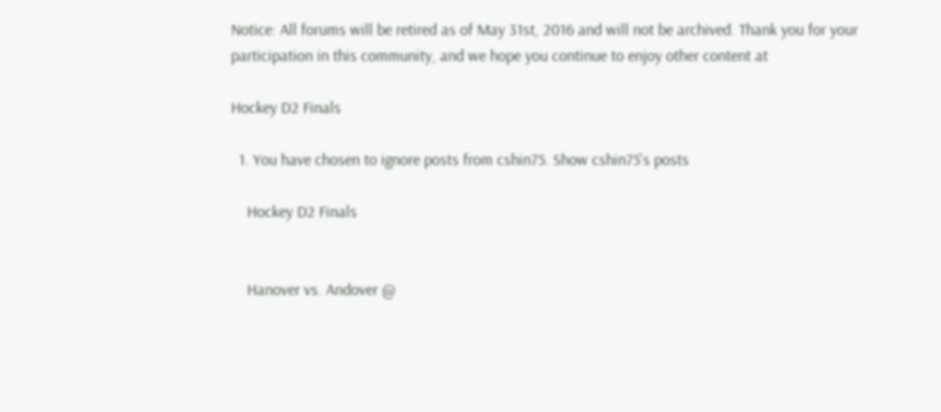Notice: All forums will be retired as of May 31st, 2016 and will not be archived. Thank you for your participation in this community, and we hope you continue to enjoy other content at

Hockey D2 Finals

  1. You have chosen to ignore posts from cshin75. Show cshin75's posts

    Hockey D2 Finals


    Hanover vs. Andover @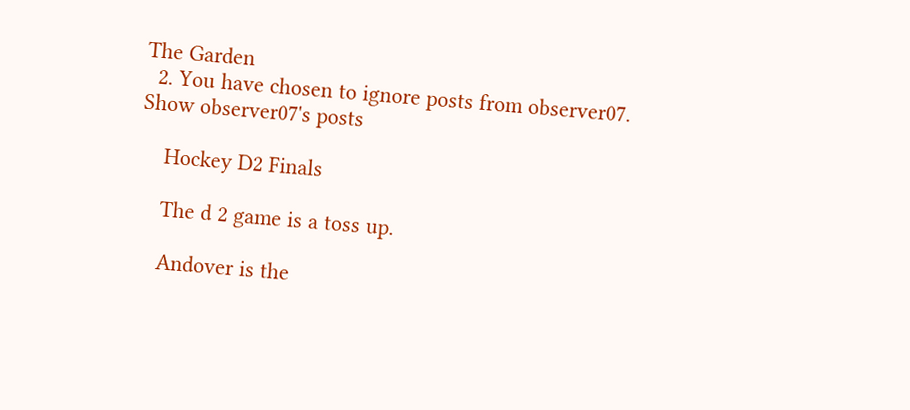The Garden
  2. You have chosen to ignore posts from observer07. Show observer07's posts

    Hockey D2 Finals

    The d 2 game is a toss up.

    Andover is the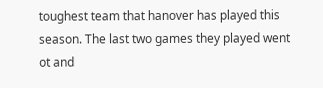toughest team that hanover has played this season. The last two games they played went ot and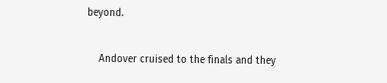beyond.

    Andover cruised to the finals and they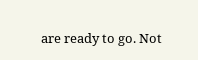are ready to go. Not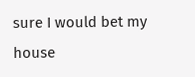sure I would bet my house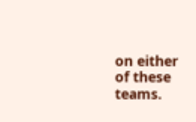on either of these teams.